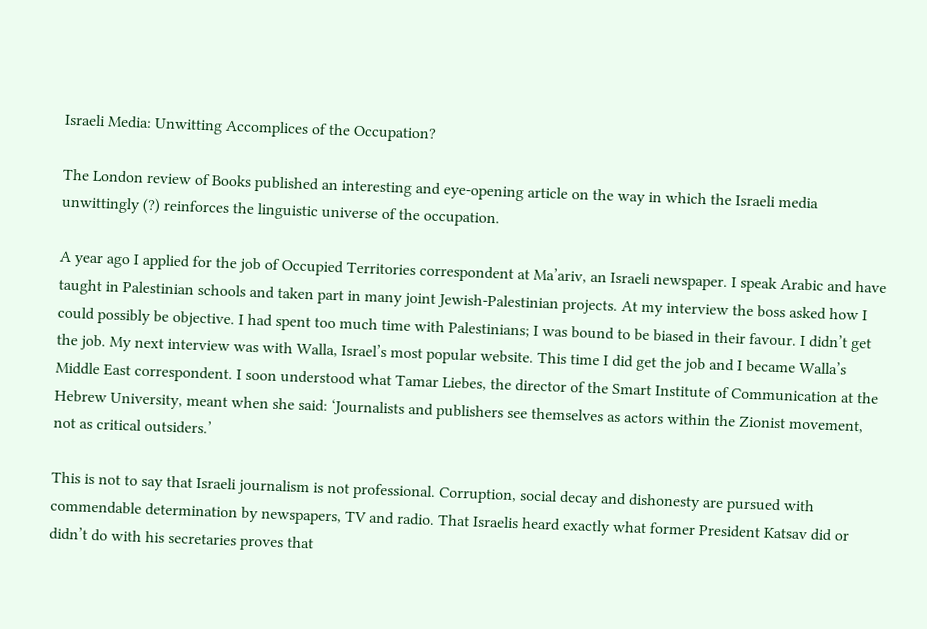Israeli Media: Unwitting Accomplices of the Occupation?

The London review of Books published an interesting and eye-opening article on the way in which the Israeli media unwittingly (?) reinforces the linguistic universe of the occupation.

A year ago I applied for the job of Occupied Territories correspondent at Ma’ariv, an Israeli newspaper. I speak Arabic and have taught in Palestinian schools and taken part in many joint Jewish-Palestinian projects. At my interview the boss asked how I could possibly be objective. I had spent too much time with Palestinians; I was bound to be biased in their favour. I didn’t get the job. My next interview was with Walla, Israel’s most popular website. This time I did get the job and I became Walla’s Middle East correspondent. I soon understood what Tamar Liebes, the director of the Smart Institute of Communication at the Hebrew University, meant when she said: ‘Journalists and publishers see themselves as actors within the Zionist movement, not as critical outsiders.’

This is not to say that Israeli journalism is not professional. Corruption, social decay and dishonesty are pursued with commendable determination by newspapers, TV and radio. That Israelis heard exactly what former President Katsav did or didn’t do with his secretaries proves that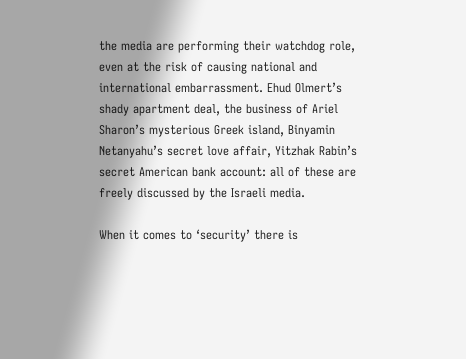the media are performing their watchdog role, even at the risk of causing national and international embarrassment. Ehud Olmert’s shady apartment deal, the business of Ariel Sharon’s mysterious Greek island, Binyamin Netanyahu’s secret love affair, Yitzhak Rabin’s secret American bank account: all of these are freely discussed by the Israeli media.

When it comes to ‘security’ there is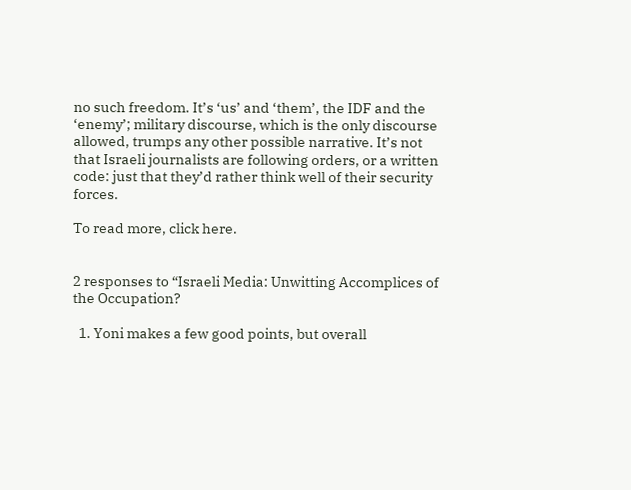no such freedom. It’s ‘us’ and ‘them’, the IDF and the ‘enemy’; military discourse, which is the only discourse allowed, trumps any other possible narrative. It’s not that Israeli journalists are following orders, or a written code: just that they’d rather think well of their security forces.

To read more, click here.


2 responses to “Israeli Media: Unwitting Accomplices of the Occupation?

  1. Yoni makes a few good points, but overall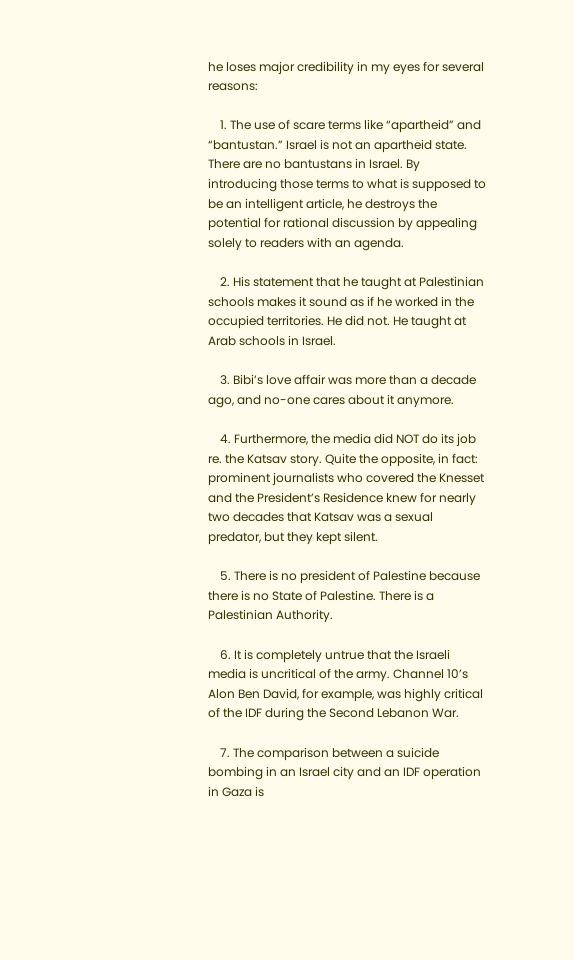he loses major credibility in my eyes for several reasons:

    1. The use of scare terms like “apartheid” and “bantustan.” Israel is not an apartheid state. There are no bantustans in Israel. By introducing those terms to what is supposed to be an intelligent article, he destroys the potential for rational discussion by appealing solely to readers with an agenda.

    2. His statement that he taught at Palestinian schools makes it sound as if he worked in the occupied territories. He did not. He taught at Arab schools in Israel.

    3. Bibi’s love affair was more than a decade ago, and no-one cares about it anymore.

    4. Furthermore, the media did NOT do its job re. the Katsav story. Quite the opposite, in fact: prominent journalists who covered the Knesset and the President’s Residence knew for nearly two decades that Katsav was a sexual predator, but they kept silent.

    5. There is no president of Palestine because there is no State of Palestine. There is a Palestinian Authority.

    6. It is completely untrue that the Israeli media is uncritical of the army. Channel 10’s Alon Ben David, for example, was highly critical of the IDF during the Second Lebanon War.

    7. The comparison between a suicide bombing in an Israel city and an IDF operation in Gaza is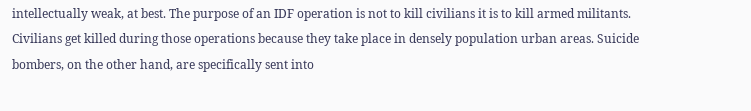intellectually weak, at best. The purpose of an IDF operation is not to kill civilians it is to kill armed militants. Civilians get killed during those operations because they take place in densely population urban areas. Suicide bombers, on the other hand, are specifically sent into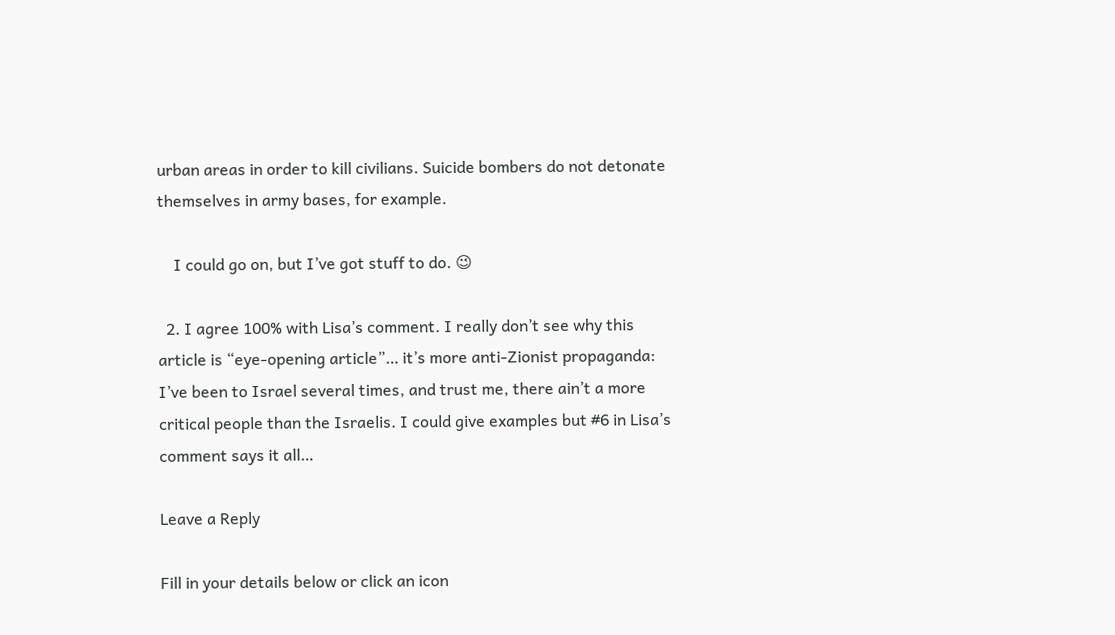urban areas in order to kill civilians. Suicide bombers do not detonate themselves in army bases, for example.

    I could go on, but I’ve got stuff to do. 😉

  2. I agree 100% with Lisa’s comment. I really don’t see why this article is “eye-opening article”… it’s more anti-Zionist propaganda: I’ve been to Israel several times, and trust me, there ain’t a more critical people than the Israelis. I could give examples but #6 in Lisa’s comment says it all…

Leave a Reply

Fill in your details below or click an icon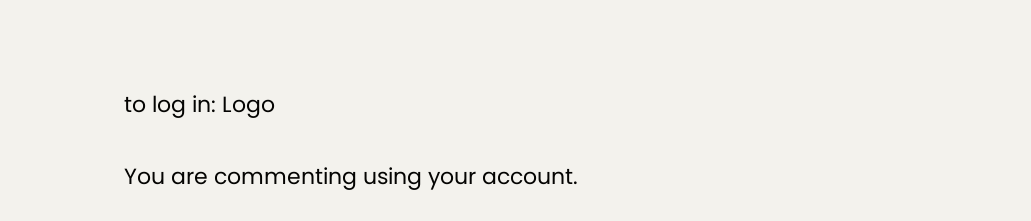to log in: Logo

You are commenting using your account.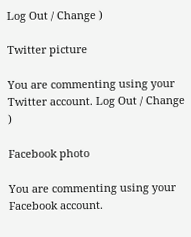Log Out / Change )

Twitter picture

You are commenting using your Twitter account. Log Out / Change )

Facebook photo

You are commenting using your Facebook account.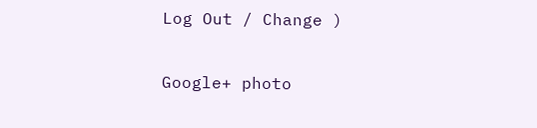Log Out / Change )

Google+ photo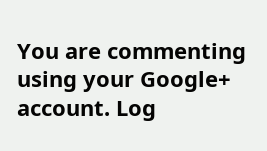You are commenting using your Google+ account. Log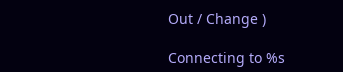Out / Change )

Connecting to %s